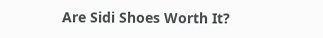Are Sidi Shoes Worth It?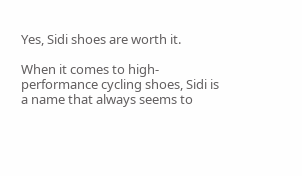Yes, Sidi shoes are worth it.

When it comes to high-performance cycling shoes, Sidi is a name that always seems to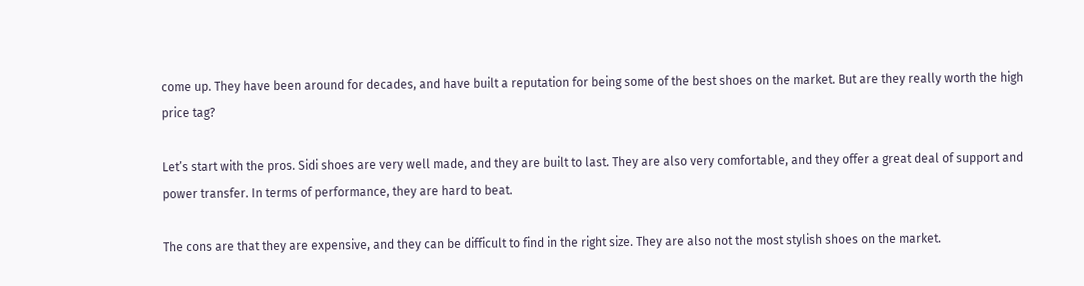come up. They have been around for decades, and have built a reputation for being some of the best shoes on the market. But are they really worth the high price tag?

Let’s start with the pros. Sidi shoes are very well made, and they are built to last. They are also very comfortable, and they offer a great deal of support and power transfer. In terms of performance, they are hard to beat.

The cons are that they are expensive, and they can be difficult to find in the right size. They are also not the most stylish shoes on the market.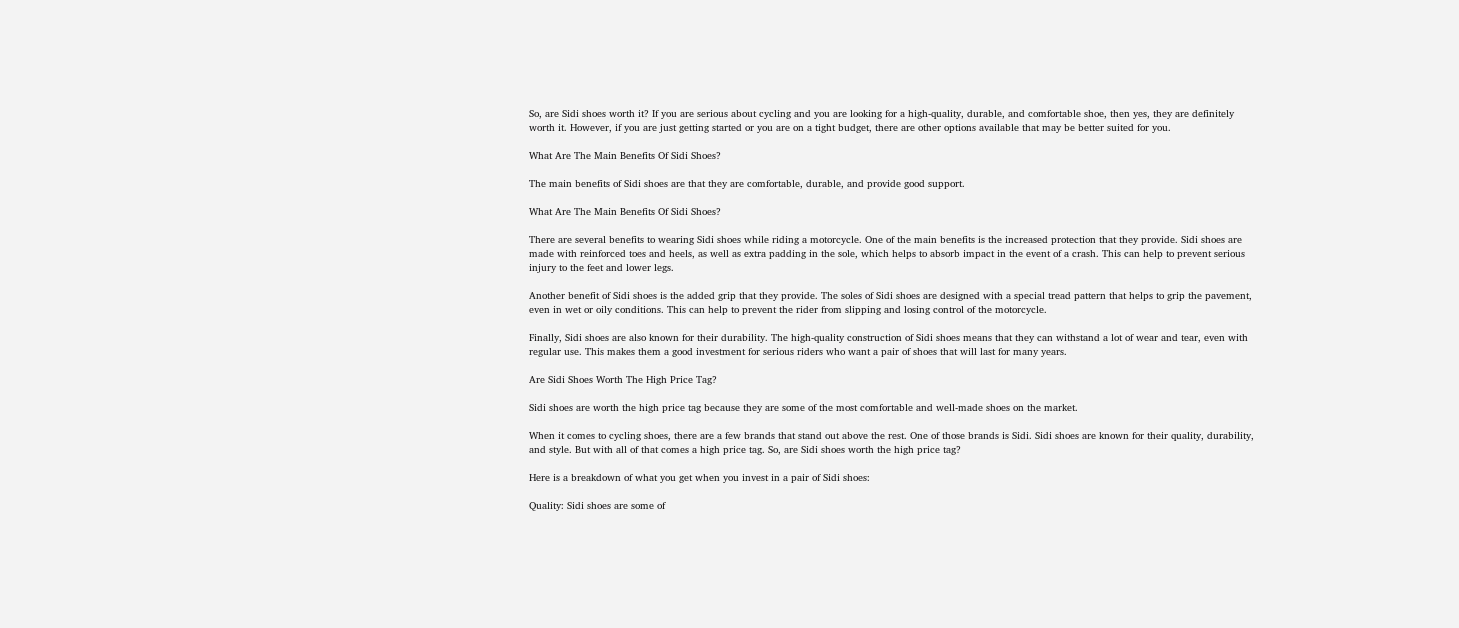So, are Sidi shoes worth it? If you are serious about cycling and you are looking for a high-quality, durable, and comfortable shoe, then yes, they are definitely worth it. However, if you are just getting started or you are on a tight budget, there are other options available that may be better suited for you.

What Are The Main Benefits Of Sidi Shoes?

The main benefits of Sidi shoes are that they are comfortable, durable, and provide good support.

What Are The Main Benefits Of Sidi Shoes?

There are several benefits to wearing Sidi shoes while riding a motorcycle. One of the main benefits is the increased protection that they provide. Sidi shoes are made with reinforced toes and heels, as well as extra padding in the sole, which helps to absorb impact in the event of a crash. This can help to prevent serious injury to the feet and lower legs.

Another benefit of Sidi shoes is the added grip that they provide. The soles of Sidi shoes are designed with a special tread pattern that helps to grip the pavement, even in wet or oily conditions. This can help to prevent the rider from slipping and losing control of the motorcycle.

Finally, Sidi shoes are also known for their durability. The high-quality construction of Sidi shoes means that they can withstand a lot of wear and tear, even with regular use. This makes them a good investment for serious riders who want a pair of shoes that will last for many years.

Are Sidi Shoes Worth The High Price Tag?

Sidi shoes are worth the high price tag because they are some of the most comfortable and well-made shoes on the market.

When it comes to cycling shoes, there are a few brands that stand out above the rest. One of those brands is Sidi. Sidi shoes are known for their quality, durability, and style. But with all of that comes a high price tag. So, are Sidi shoes worth the high price tag?

Here is a breakdown of what you get when you invest in a pair of Sidi shoes:

Quality: Sidi shoes are some of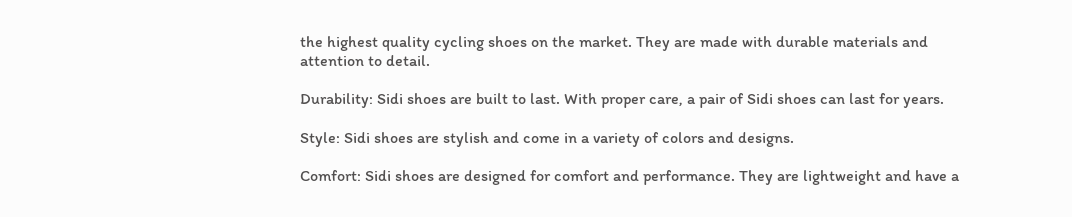the highest quality cycling shoes on the market. They are made with durable materials and attention to detail.

Durability: Sidi shoes are built to last. With proper care, a pair of Sidi shoes can last for years.

Style: Sidi shoes are stylish and come in a variety of colors and designs.

Comfort: Sidi shoes are designed for comfort and performance. They are lightweight and have a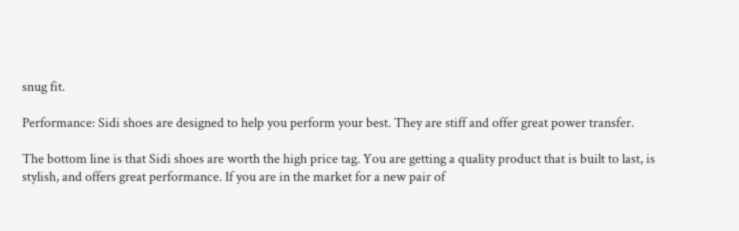snug fit.

Performance: Sidi shoes are designed to help you perform your best. They are stiff and offer great power transfer.

The bottom line is that Sidi shoes are worth the high price tag. You are getting a quality product that is built to last, is stylish, and offers great performance. If you are in the market for a new pair of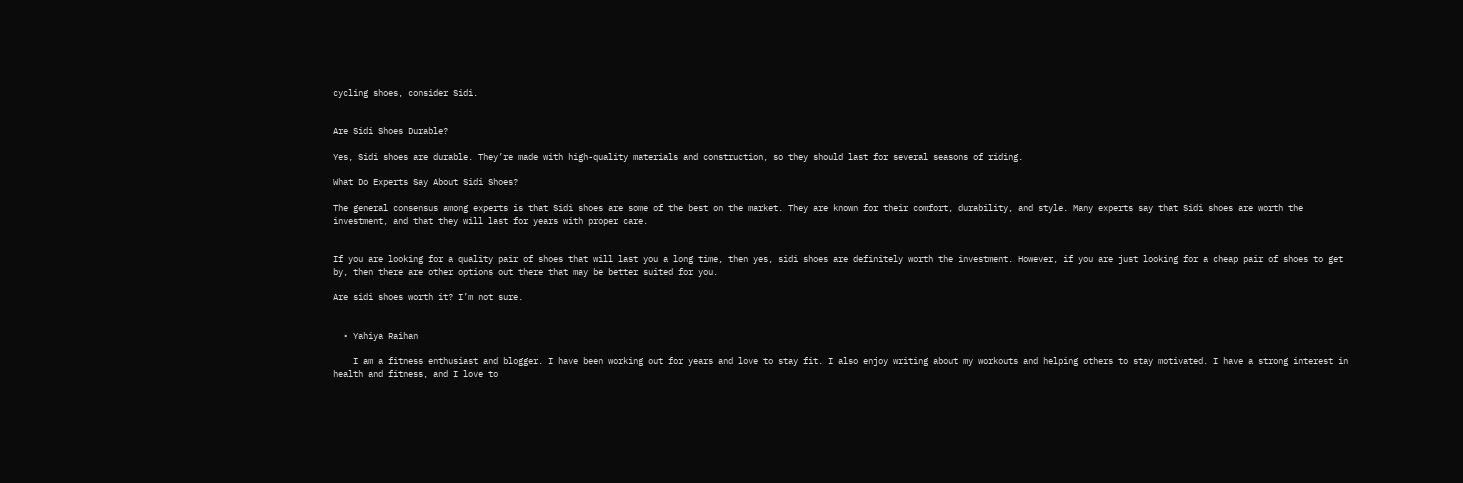cycling shoes, consider Sidi.


Are Sidi Shoes Durable?

Yes, Sidi shoes are durable. They’re made with high-quality materials and construction, so they should last for several seasons of riding.

What Do Experts Say About Sidi Shoes?

The general consensus among experts is that Sidi shoes are some of the best on the market. They are known for their comfort, durability, and style. Many experts say that Sidi shoes are worth the investment, and that they will last for years with proper care.


If you are looking for a quality pair of shoes that will last you a long time, then yes, sidi shoes are definitely worth the investment. However, if you are just looking for a cheap pair of shoes to get by, then there are other options out there that may be better suited for you.

Are sidi shoes worth it? I’m not sure.


  • Yahiya Raihan

    I am a fitness enthusiast and blogger. I have been working out for years and love to stay fit. I also enjoy writing about my workouts and helping others to stay motivated. I have a strong interest in health and fitness, and I love to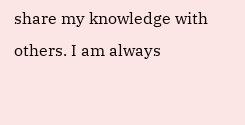share my knowledge with others. I am always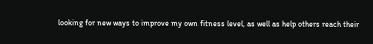looking for new ways to improve my own fitness level, as well as help others reach their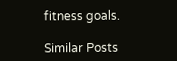fitness goals.

Similar Posts